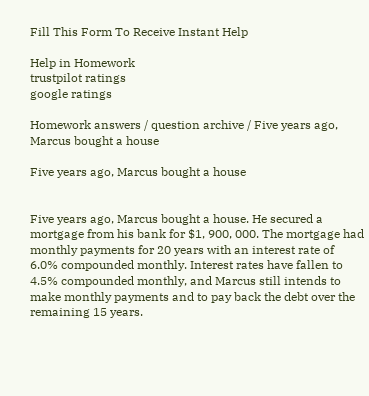Fill This Form To Receive Instant Help

Help in Homework
trustpilot ratings
google ratings

Homework answers / question archive / Five years ago, Marcus bought a house

Five years ago, Marcus bought a house


Five years ago, Marcus bought a house. He secured a mortgage from his bank for $1, 900, 000. The mortgage had monthly payments for 20 years with an interest rate of 6.0% compounded monthly. Interest rates have fallen to 4.5% compounded monthly, and Marcus still intends to make monthly payments and to pay back the debt over the remaining 15 years.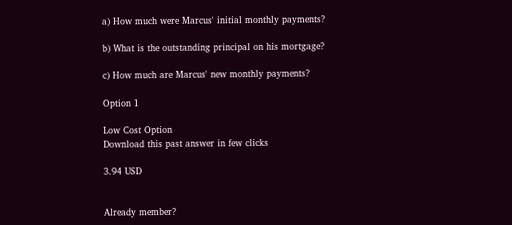a) How much were Marcus' initial monthly payments?

b) What is the outstanding principal on his mortgage?

c) How much are Marcus' new monthly payments?

Option 1

Low Cost Option
Download this past answer in few clicks

3.94 USD


Already member?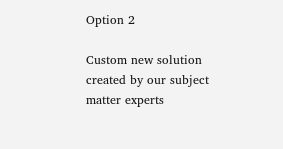Option 2

Custom new solution created by our subject matter experts